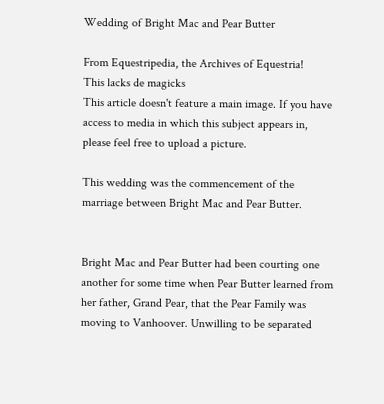Wedding of Bright Mac and Pear Butter

From Equestripedia, the Archives of Equestria!
This lacks de magicks
This article doesn't feature a main image. If you have access to media in which this subject appears in, please feel free to upload a picture.

This wedding was the commencement of the marriage between Bright Mac and Pear Butter.


Bright Mac and Pear Butter had been courting one another for some time when Pear Butter learned from her father, Grand Pear, that the Pear Family was moving to Vanhoover. Unwilling to be separated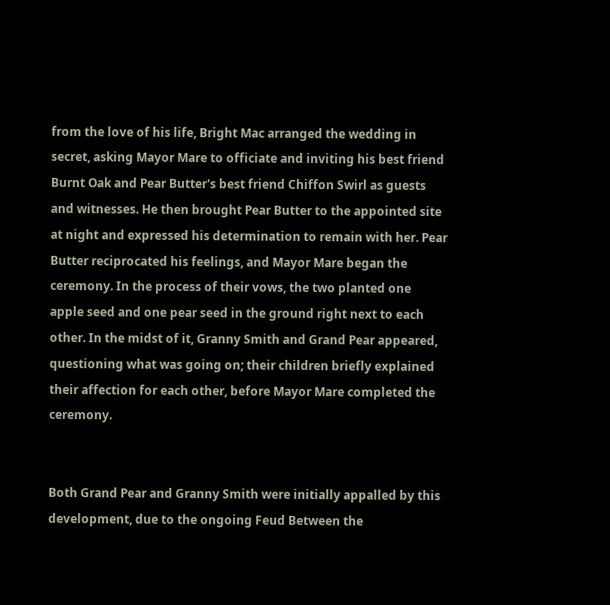from the love of his life, Bright Mac arranged the wedding in secret, asking Mayor Mare to officiate and inviting his best friend Burnt Oak and Pear Butter's best friend Chiffon Swirl as guests and witnesses. He then brought Pear Butter to the appointed site at night and expressed his determination to remain with her. Pear Butter reciprocated his feelings, and Mayor Mare began the ceremony. In the process of their vows, the two planted one apple seed and one pear seed in the ground right next to each other. In the midst of it, Granny Smith and Grand Pear appeared, questioning what was going on; their children briefly explained their affection for each other, before Mayor Mare completed the ceremony.


Both Grand Pear and Granny Smith were initially appalled by this development, due to the ongoing Feud Between the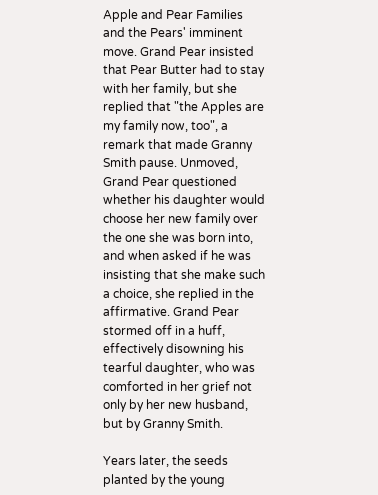Apple and Pear Families and the Pears' imminent move. Grand Pear insisted that Pear Butter had to stay with her family, but she replied that "the Apples are my family now, too", a remark that made Granny Smith pause. Unmoved, Grand Pear questioned whether his daughter would choose her new family over the one she was born into, and when asked if he was insisting that she make such a choice, she replied in the affirmative. Grand Pear stormed off in a huff, effectively disowning his tearful daughter, who was comforted in her grief not only by her new husband, but by Granny Smith.

Years later, the seeds planted by the young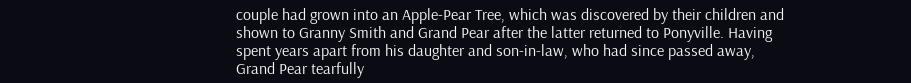couple had grown into an Apple-Pear Tree, which was discovered by their children and shown to Granny Smith and Grand Pear after the latter returned to Ponyville. Having spent years apart from his daughter and son-in-law, who had since passed away, Grand Pear tearfully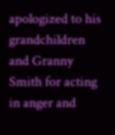apologized to his grandchildren and Granny Smith for acting in anger and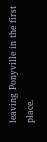leaving Ponyville in the first place.